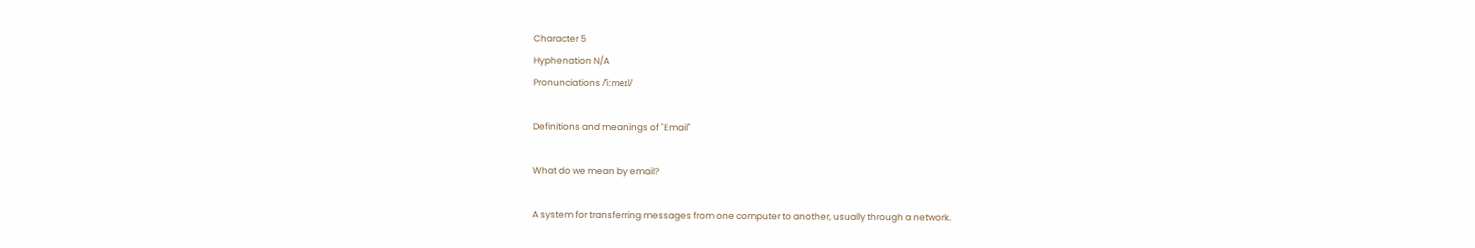Character 5
Hyphenation N/A
Pronunciations /ˈiːmeɪl/

Definitions and meanings of "Email"

What do we mean by email?

A system for transferring messages from one computer to another, usually through a network.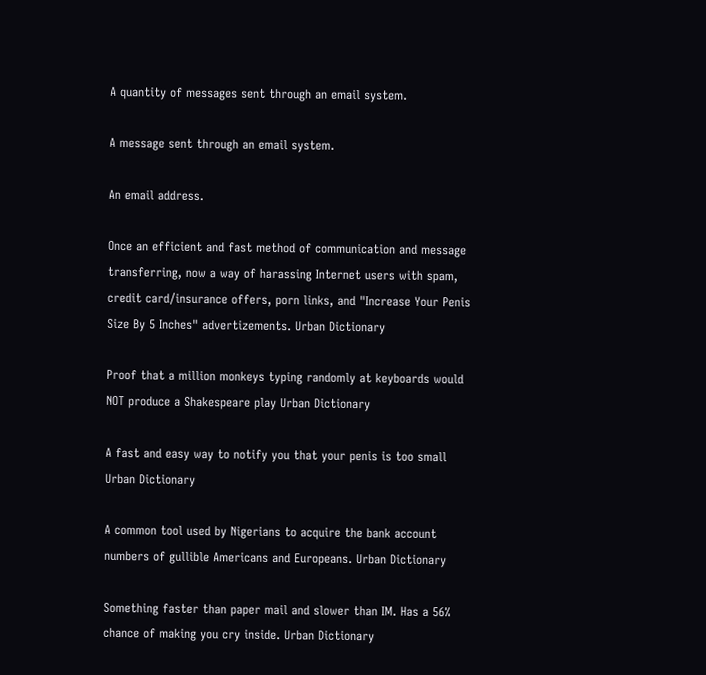A quantity of messages sent through an email system.

A message sent through an email system.

An email address.

Once an efficient and fast method of communication and message transferring, now a way of harassing Internet users with spam, credit card/insurance offers, porn links, and "Increase Your Penis Size By 5 Inches" advertizements. Urban Dictionary

Proof that a million monkeys typing randomly at keyboards would NOT produce a Shakespeare play Urban Dictionary

A fast and easy way to notify you that your penis is too small Urban Dictionary

A common tool used by Nigerians to acquire the bank account numbers of gullible Americans and Europeans. Urban Dictionary

Something faster than paper mail and slower than IM. Has a 56% chance of making you cry inside. Urban Dictionary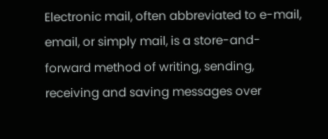Electronic mail, often abbreviated to e-mail, email, or simply mail, is a store-and-forward method of writing, sending, receiving and saving messages over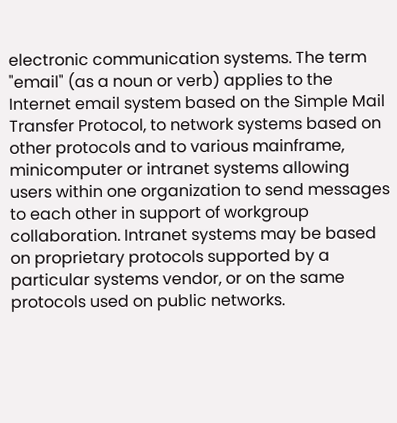electronic communication systems. The term "email" (as a noun or verb) applies to the Internet email system based on the Simple Mail Transfer Protocol, to network systems based on other protocols and to various mainframe, minicomputer or intranet systems allowing users within one organization to send messages to each other in support of workgroup collaboration. Intranet systems may be based on proprietary protocols supported by a particular systems vendor, or on the same protocols used on public networks.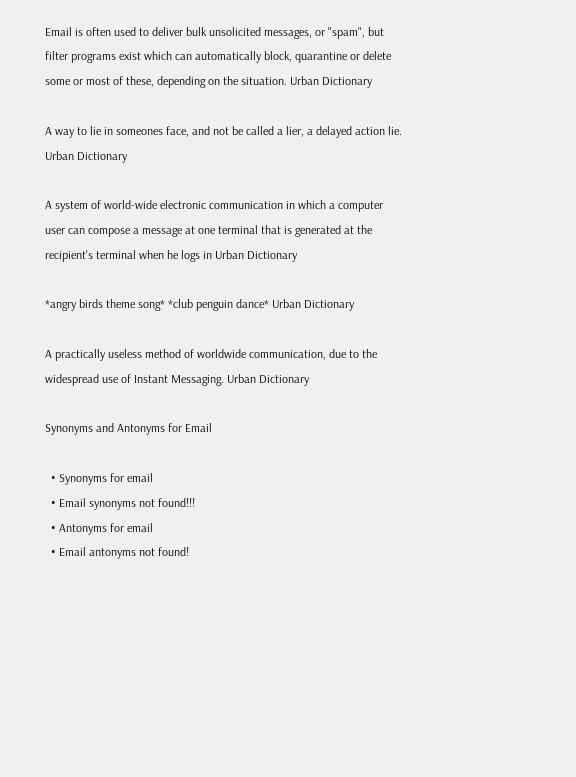Email is often used to deliver bulk unsolicited messages, or "spam", but filter programs exist which can automatically block, quarantine or delete some or most of these, depending on the situation. Urban Dictionary

A way to lie in someones face, and not be called a lier, a delayed action lie. Urban Dictionary

A system of world-wide electronic communication in which a computer user can compose a message at one terminal that is generated at the recipient's terminal when he logs in Urban Dictionary

*angry birds theme song* *club penguin dance* Urban Dictionary

A practically useless method of worldwide communication, due to the widespread use of Instant Messaging. Urban Dictionary

Synonyms and Antonyms for Email

  • Synonyms for email
  • Email synonyms not found!!!
  • Antonyms for email
  • Email antonyms not found!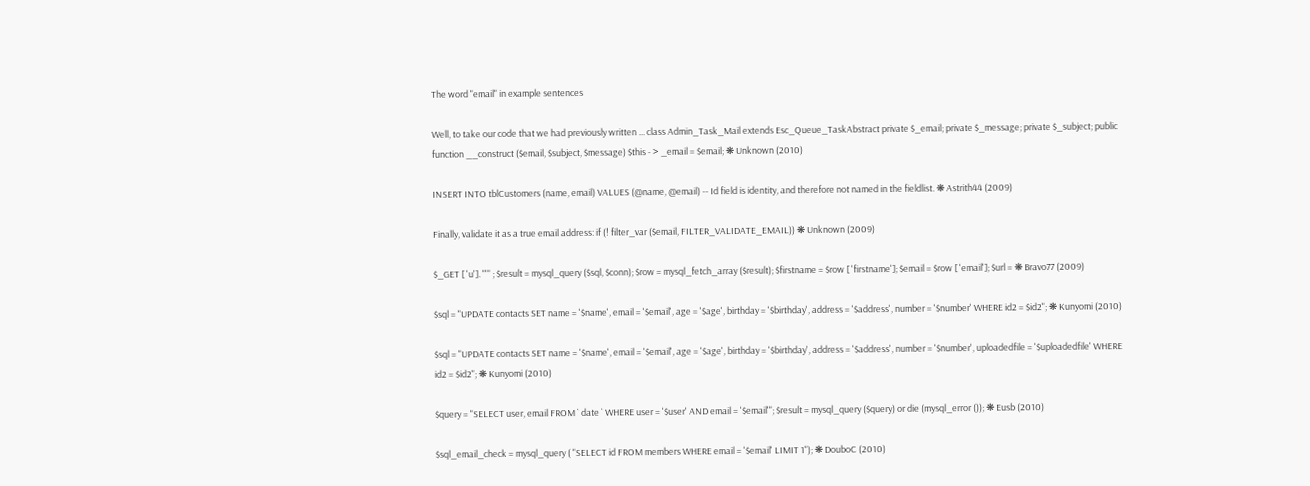The word "email" in example sentences

Well, to take our code that we had previously written ... class Admin_Task_Mail extends Esc_Queue_TaskAbstract private $_email; private $_message; private $_subject; public function __construct ($email, $subject, $message) $this - > _email = $email; ❋ Unknown (2010)

INSERT INTO tblCustomers (name, email) VALUES (@name, @email) -- Id field is identity, and therefore not named in the fieldlist. ❋ Astrith44 (2009)

Finally, validate it as a true email address: if (! filter_var ($email, FILTER_VALIDATE_EMAIL)) ❋ Unknown (2009)

$_GET [ 'u']. "'" ; $result = mysql_query ($sql, $conn); $row = mysql_fetch_array ($result); $firstname = $row [ 'firstname']; $email = $row [ 'email']; $url = ❋ Bravo77 (2009)

$sql = "UPDATE contacts SET name = '$name', email = '$email', age = '$age', birthday = '$birthday', address = '$address', number = '$number' WHERE id2 = $id2"; ❋ Kunyomi (2010)

$sql = "UPDATE contacts SET name = '$name', email = '$email', age = '$age', birthday = '$birthday', address = '$address', number = '$number', uploadedfile = '$uploadedfile' WHERE id2 = $id2"; ❋ Kunyomi (2010)

$query = "SELECT user, email FROM ` date ` WHERE user = '$user' AND email = '$email'"; $result = mysql_query ($query) or die (mysql_error ()); ❋ Eusb (2010)

$sql_email_check = mysql_query ( "SELECT id FROM members WHERE email = '$email' LIMIT 1"); ❋ DouboC (2010)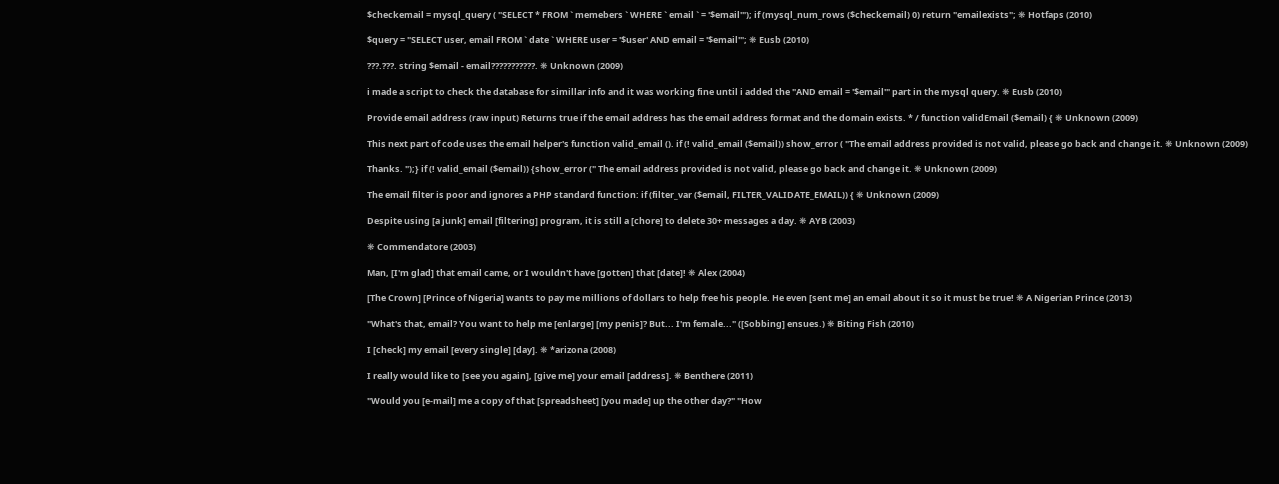$checkemail = mysql_query ( "SELECT * FROM ` memebers ` WHERE ` email ` = '$email'"); if (mysql_num_rows ($checkemail) 0) return "emailexists"; ❋ Hotfaps (2010)

$query = "SELECT user, email FROM ` date ` WHERE user = '$user' AND email = '$email'"; ❋ Eusb (2010)

???.???. string $email - email???????????. ❋ Unknown (2009)

i made a script to check the database for simillar info and it was working fine until i added the "AND email = '$email'" part in the mysql query. ❋ Eusb (2010)

Provide email address (raw input) Returns true if the email address has the email address format and the domain exists. * / function validEmail ($email) { ❋ Unknown (2009)

This next part of code uses the email helper's function valid_email (). if (! valid_email ($email)) show_error ( "The email address provided is not valid, please go back and change it. ❋ Unknown (2009)

Thanks. ");} if (! valid_email ($email)) {show_error (" The email address provided is not valid, please go back and change it. ❋ Unknown (2009)

The email filter is poor and ignores a PHP standard function: if (filter_var ($email, FILTER_VALIDATE_EMAIL)) { ❋ Unknown (2009)

Despite using [a junk] email [filtering] program, it is still a [chore] to delete 30+ messages a day. ❋ AYB (2003)

❋ Commendatore (2003)

Man, [I'm glad] that email came, or I wouldn't have [gotten] that [date]! ❋ Alex (2004)

[The Crown] [Prince of Nigeria] wants to pay me millions of dollars to help free his people. He even [sent me] an email about it so it must be true! ❋ A Nigerian Prince (2013)

"What's that, email? You want to help me [enlarge] [my penis]? But... I'm female..." ([Sobbing] ensues.) ❋ Biting Fish (2010)

I [check] my email [every single] [day]. ❋ *arizona (2008)

I really would like to [see you again], [give me] your email [address]. ❋ Benthere (2011)

"Would you [e-mail] me a copy of that [spreadsheet] [you made] up the other day?" "How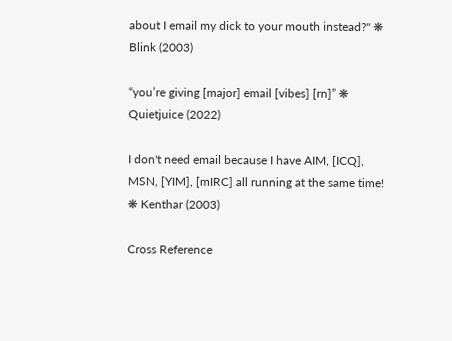about I email my dick to your mouth instead?" ❋ Blink (2003)

“you’re giving [major] email [vibes] [rn]” ❋ Quietjuice (2022)

I don't need email because I have AIM, [ICQ], MSN, [YIM], [mIRC] all running at the same time! ❋ Kenthar (2003)

Cross Reference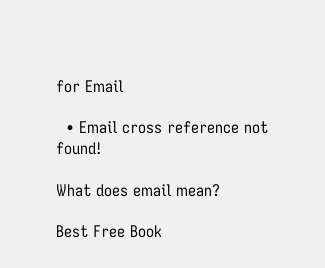for Email

  • Email cross reference not found!

What does email mean?

Best Free Book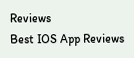Reviews
Best IOS App Reviews